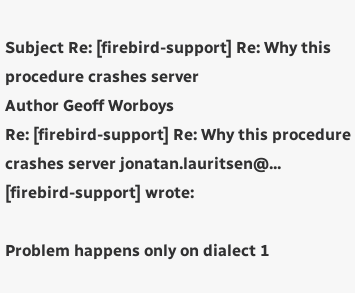Subject Re: [firebird-support] Re: Why this procedure crashes server
Author Geoff Worboys
Re: [firebird-support] Re: Why this procedure crashes server jonatan.lauritsen@... [firebird-support] wrote:

Problem happens only on dialect 1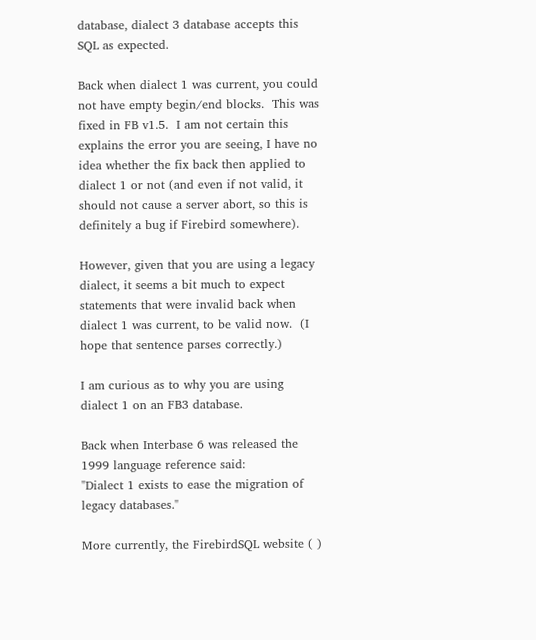database, dialect 3 database accepts this SQL as expected.

Back when dialect 1 was current, you could not have empty begin/end blocks.  This was fixed in FB v1.5.  I am not certain this explains the error you are seeing, I have no idea whether the fix back then applied to dialect 1 or not (and even if not valid, it should not cause a server abort, so this is definitely a bug if Firebird somewhere).

However, given that you are using a legacy dialect, it seems a bit much to expect statements that were invalid back when dialect 1 was current, to be valid now.  (I hope that sentence parses correctly.)

I am curious as to why you are using dialect 1 on an FB3 database.

Back when Interbase 6 was released the 1999 language reference said:
"Dialect 1 exists to ease the migration of legacy databases."

More currently, the FirebirdSQL website ( )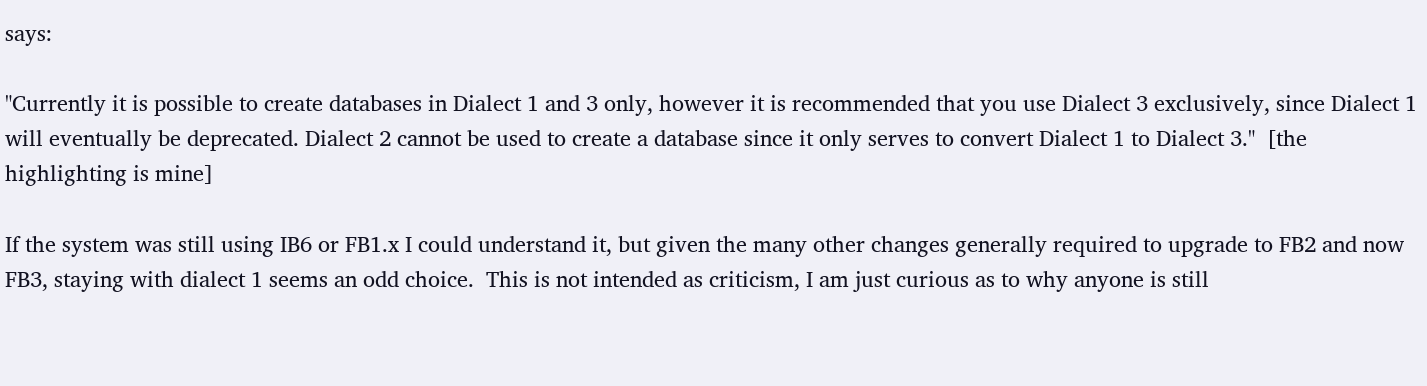says:

"Currently it is possible to create databases in Dialect 1 and 3 only, however it is recommended that you use Dialect 3 exclusively, since Dialect 1 will eventually be deprecated. Dialect 2 cannot be used to create a database since it only serves to convert Dialect 1 to Dialect 3."  [the highlighting is mine]

If the system was still using IB6 or FB1.x I could understand it, but given the many other changes generally required to upgrade to FB2 and now FB3, staying with dialect 1 seems an odd choice.  This is not intended as criticism, I am just curious as to why anyone is still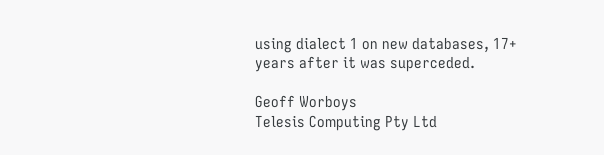using dialect 1 on new databases, 17+ years after it was superceded.

Geoff Worboys
Telesis Computing Pty Ltd